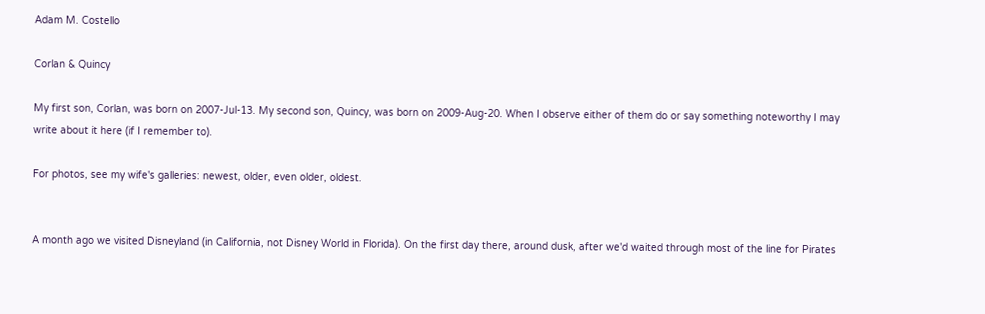Adam M. Costello

Corlan & Quincy

My first son, Corlan, was born on 2007-Jul-13. My second son, Quincy, was born on 2009-Aug-20. When I observe either of them do or say something noteworthy I may write about it here (if I remember to).

For photos, see my wife's galleries: newest, older, even older, oldest.


A month ago we visited Disneyland (in California, not Disney World in Florida). On the first day there, around dusk, after we'd waited through most of the line for Pirates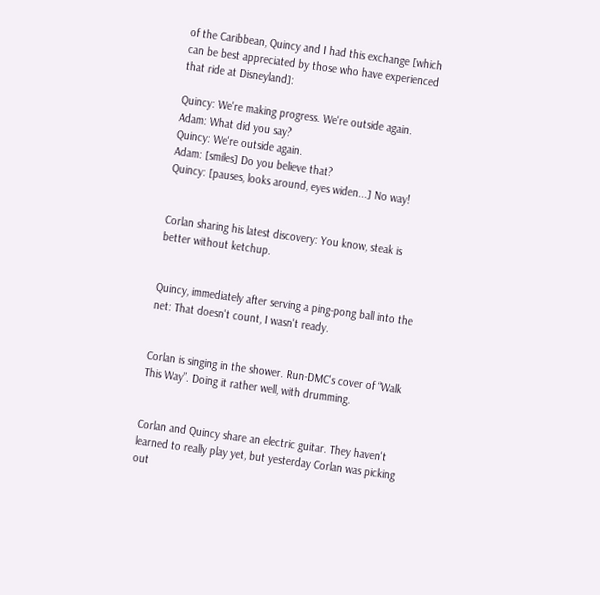of the Caribbean, Quincy and I had this exchange [which can be best appreciated by those who have experienced that ride at Disneyland]:

Quincy: We're making progress. We're outside again.
Adam: What did you say?
Quincy: We're outside again.
Adam: [smiles] Do you believe that?
Quincy: [pauses, looks around, eyes widen...] No way!


Corlan sharing his latest discovery: You know, steak is better without ketchup.


Quincy, immediately after serving a ping-pong ball into the net: That doesn't count, I wasn't ready.


Corlan is singing in the shower. Run-DMC's cover of “Walk This Way”. Doing it rather well, with drumming.


Corlan and Quincy share an electric guitar. They haven't learned to really play yet, but yesterday Corlan was picking out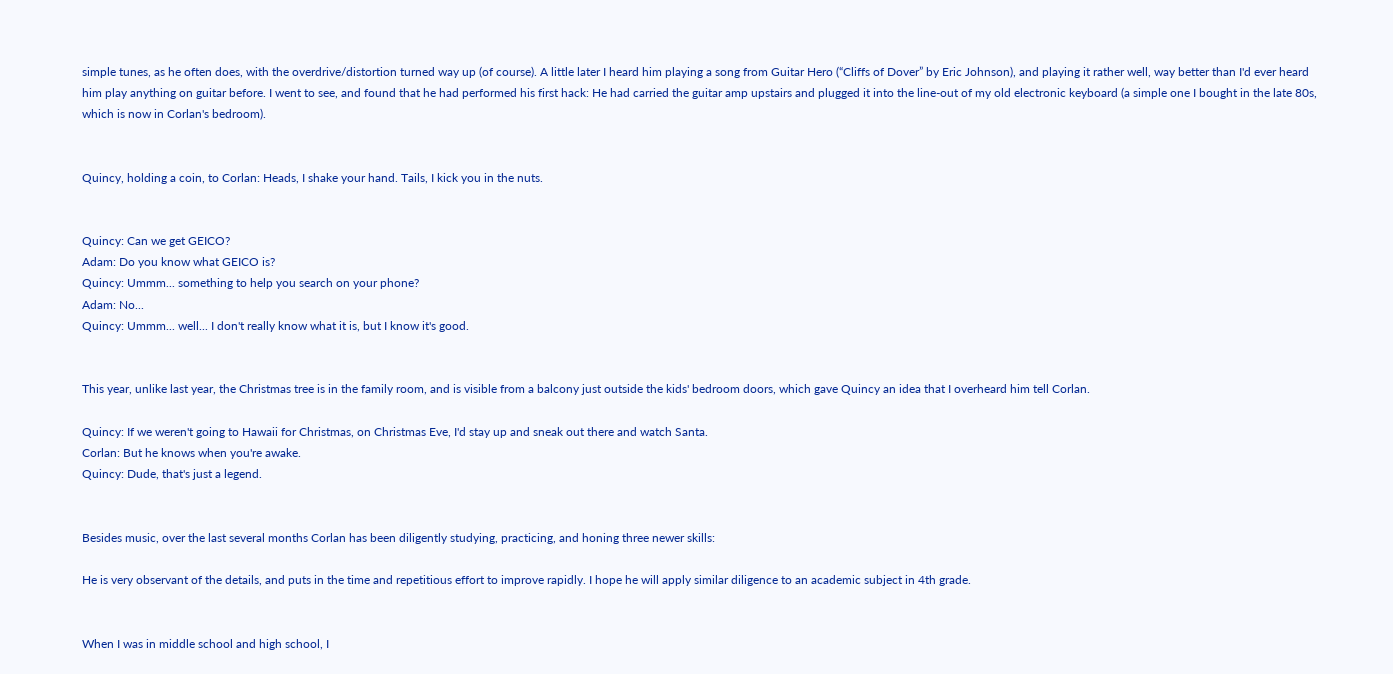simple tunes, as he often does, with the overdrive/distortion turned way up (of course). A little later I heard him playing a song from Guitar Hero (“Cliffs of Dover” by Eric Johnson), and playing it rather well, way better than I'd ever heard him play anything on guitar before. I went to see, and found that he had performed his first hack: He had carried the guitar amp upstairs and plugged it into the line-out of my old electronic keyboard (a simple one I bought in the late 80s, which is now in Corlan's bedroom).


Quincy, holding a coin, to Corlan: Heads, I shake your hand. Tails, I kick you in the nuts.


Quincy: Can we get GEICO?
Adam: Do you know what GEICO is?
Quincy: Ummm... something to help you search on your phone?
Adam: No...
Quincy: Ummm... well... I don't really know what it is, but I know it's good.


This year, unlike last year, the Christmas tree is in the family room, and is visible from a balcony just outside the kids' bedroom doors, which gave Quincy an idea that I overheard him tell Corlan.

Quincy: If we weren't going to Hawaii for Christmas, on Christmas Eve, I'd stay up and sneak out there and watch Santa.
Corlan: But he knows when you're awake.
Quincy: Dude, that's just a legend.


Besides music, over the last several months Corlan has been diligently studying, practicing, and honing three newer skills:

He is very observant of the details, and puts in the time and repetitious effort to improve rapidly. I hope he will apply similar diligence to an academic subject in 4th grade.


When I was in middle school and high school, I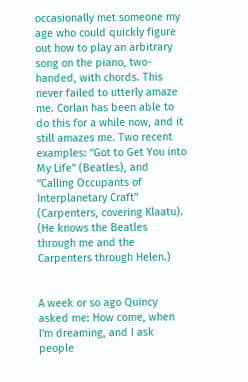occasionally met someone my age who could quickly figure out how to play an arbitrary song on the piano, two-handed, with chords. This never failed to utterly amaze me. Corlan has been able to do this for a while now, and it still amazes me. Two recent examples: “Got to Get You into My Life” (Beatles), and “Calling Occupants of Interplanetary Craft” (Carpenters, covering Klaatu). (He knows the Beatles through me and the Carpenters through Helen.)


A week or so ago Quincy asked me: How come, when I'm dreaming, and I ask people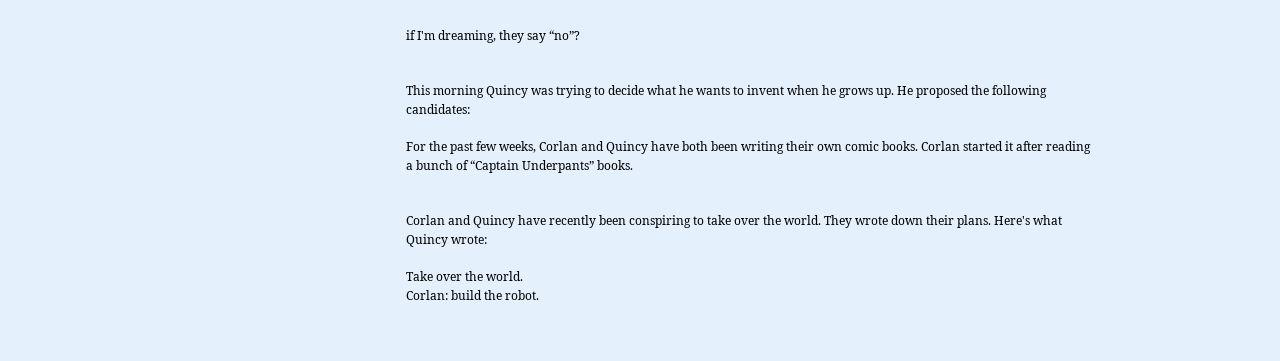if I'm dreaming, they say “no”?


This morning Quincy was trying to decide what he wants to invent when he grows up. He proposed the following candidates:

For the past few weeks, Corlan and Quincy have both been writing their own comic books. Corlan started it after reading a bunch of “Captain Underpants” books.


Corlan and Quincy have recently been conspiring to take over the world. They wrote down their plans. Here's what Quincy wrote:

Take over the world.
Corlan: build the robot.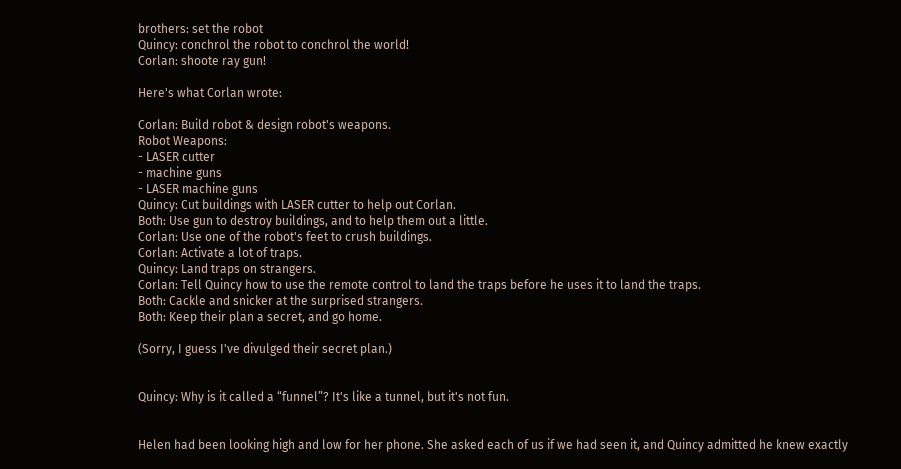brothers: set the robot
Quincy: conchrol the robot to conchrol the world!
Corlan: shoote ray gun!

Here's what Corlan wrote:

Corlan: Build robot & design robot's weapons.
Robot Weapons:
- LASER cutter
- machine guns
- LASER machine guns
Quincy: Cut buildings with LASER cutter to help out Corlan.
Both: Use gun to destroy buildings, and to help them out a little.
Corlan: Use one of the robot's feet to crush buildings.
Corlan: Activate a lot of traps.
Quincy: Land traps on strangers.
Corlan: Tell Quincy how to use the remote control to land the traps before he uses it to land the traps.
Both: Cackle and snicker at the surprised strangers.
Both: Keep their plan a secret, and go home.

(Sorry, I guess I've divulged their secret plan.)


Quincy: Why is it called a “funnel”? It's like a tunnel, but it's not fun.


Helen had been looking high and low for her phone. She asked each of us if we had seen it, and Quincy admitted he knew exactly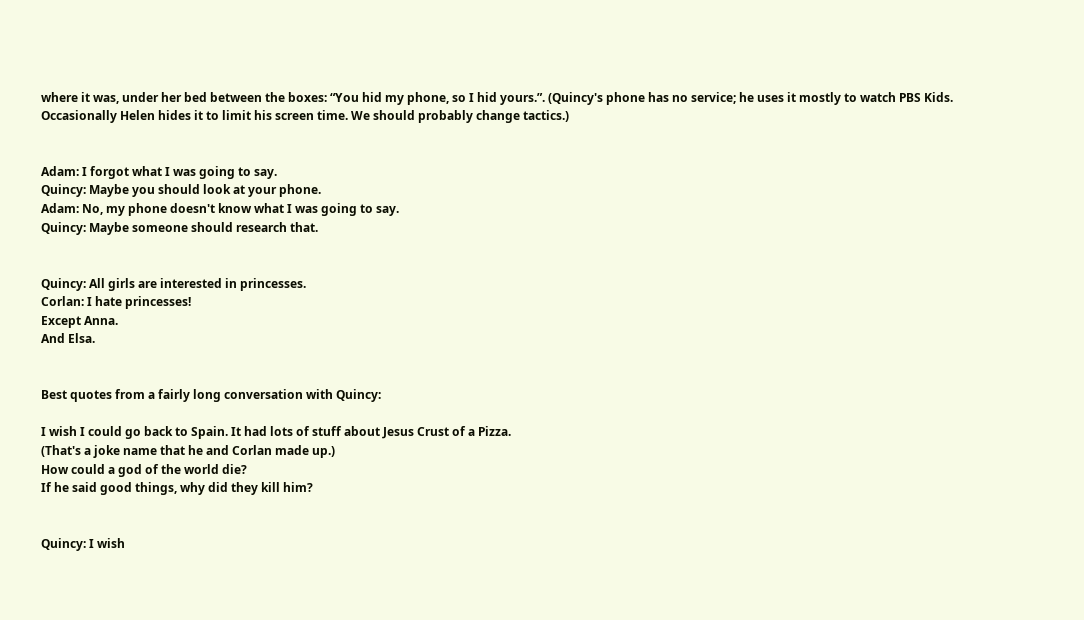where it was, under her bed between the boxes: “You hid my phone, so I hid yours.”. (Quincy's phone has no service; he uses it mostly to watch PBS Kids. Occasionally Helen hides it to limit his screen time. We should probably change tactics.)


Adam: I forgot what I was going to say.
Quincy: Maybe you should look at your phone.
Adam: No, my phone doesn't know what I was going to say.
Quincy: Maybe someone should research that.


Quincy: All girls are interested in princesses.
Corlan: I hate princesses!
Except Anna.
And Elsa.


Best quotes from a fairly long conversation with Quincy:

I wish I could go back to Spain. It had lots of stuff about Jesus Crust of a Pizza.
(That's a joke name that he and Corlan made up.)
How could a god of the world die?
If he said good things, why did they kill him?


Quincy: I wish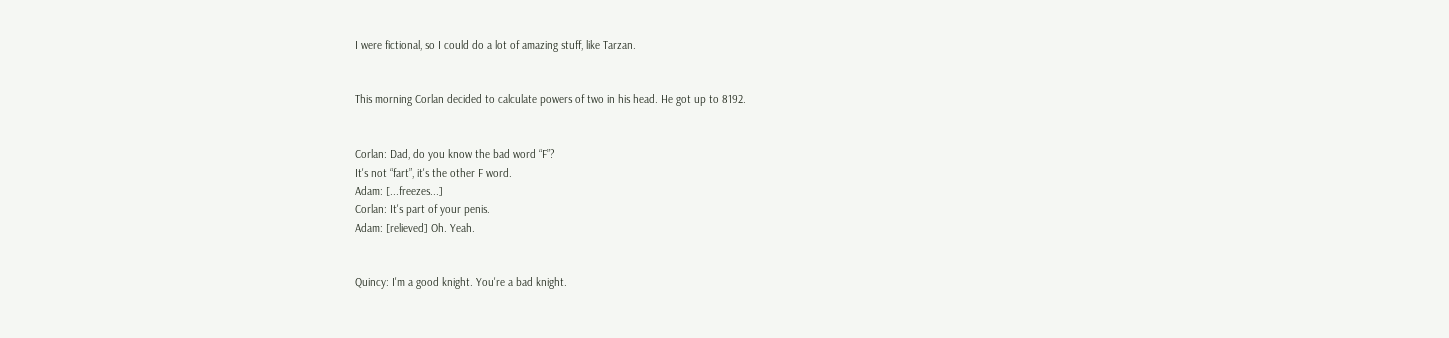I were fictional, so I could do a lot of amazing stuff, like Tarzan.


This morning Corlan decided to calculate powers of two in his head. He got up to 8192.


Corlan: Dad, do you know the bad word “F”?
It's not “fart”, it's the other F word.
Adam: [...freezes...]
Corlan: It's part of your penis.
Adam: [relieved] Oh. Yeah.


Quincy: I'm a good knight. You're a bad knight.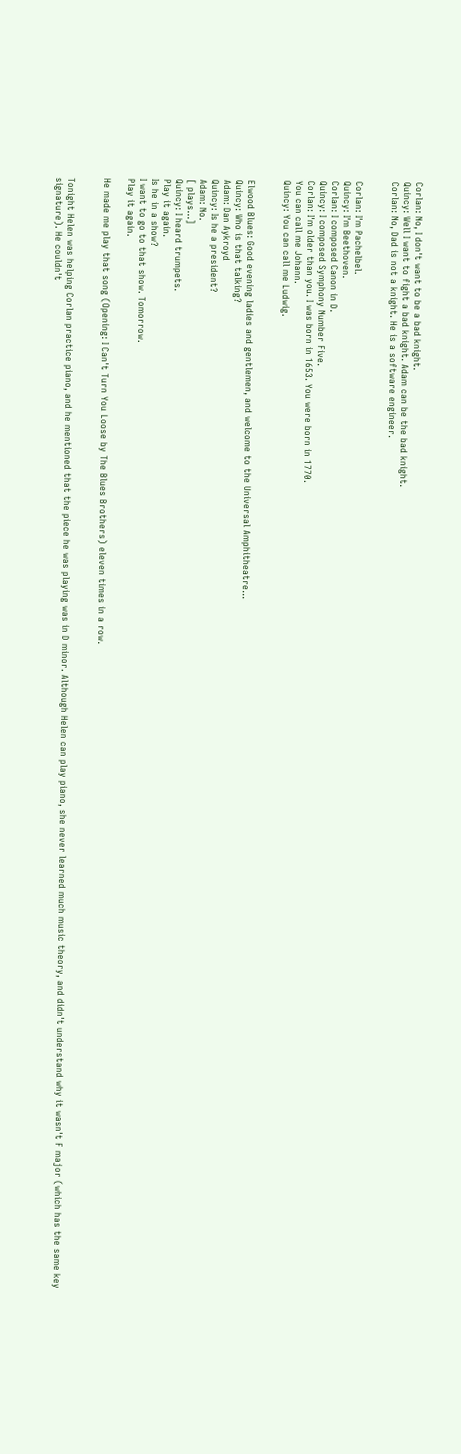Corlan: No, I don't want to be a bad knight.
Quincy: Well I want to fight a bad knight. Adam can be the bad knight.
Corlan: No, Dad is not a knight. He is a software engineer.


Corlan: I'm Pachelbel.
Quincy: I'm Beethoven.
Corlan: I composed Canon in D.
Quincy: I composed Symphony Number Five.
Corlan: I'm older than you. I was born in 1653. You were born in 1770.
You can call me Johann.
Quincy: You can call me Ludwig.


Elwood Blues: Good evening ladies and gentlemen, and welcome to the Universal Amphitheatre...
Quincy: Who is that talking?
Adam: Dan Aykroyd
Quincy: Is he a president?
Adam: No.
[ plays...]
Quincy: I heard trumpets.
Play it again.
Is he in a show?
I want to go to that show. Tomorrow.
Play it again.

He made me play that song (Opening: I Can't Turn You Loose by The Blues Brothers) eleven times in a row.


Tonight Helen was helping Corlan practice piano, and he mentioned that the piece he was playing was in D minor. Although Helen can play piano, she never learned much music theory, and didn't understand why it wasn't F major (which has the same key signature). He couldn't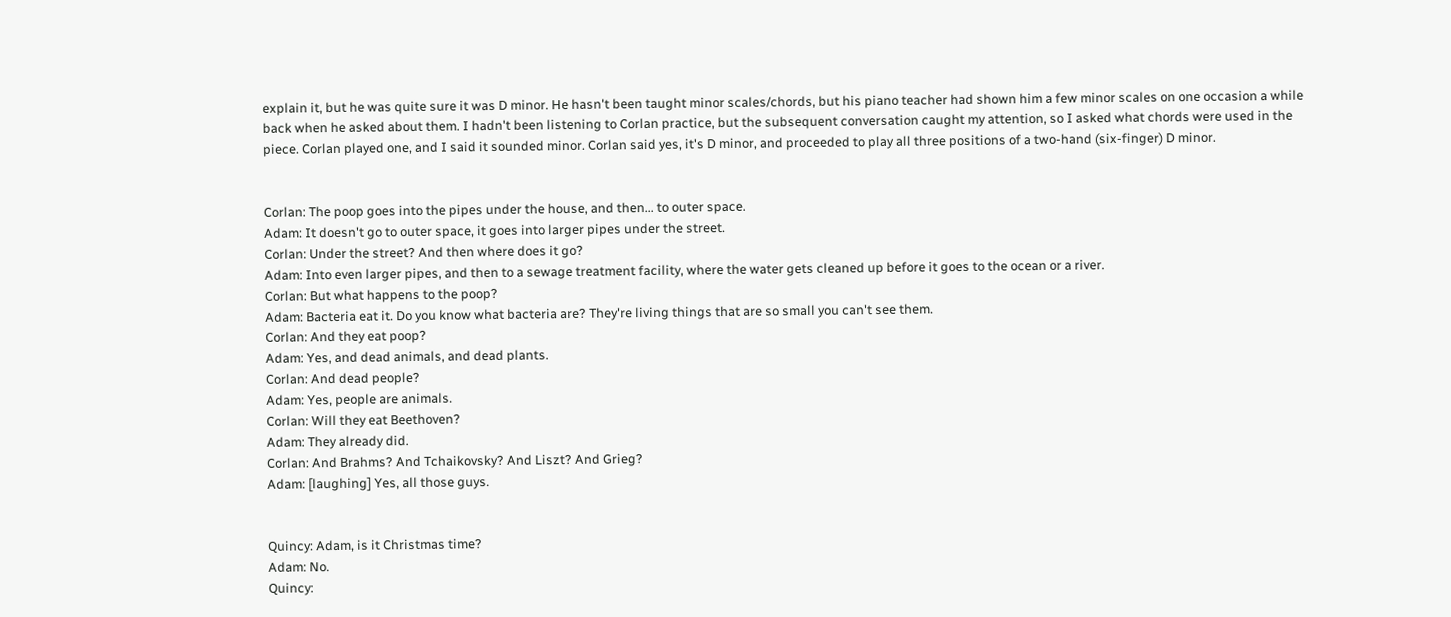explain it, but he was quite sure it was D minor. He hasn't been taught minor scales/chords, but his piano teacher had shown him a few minor scales on one occasion a while back when he asked about them. I hadn't been listening to Corlan practice, but the subsequent conversation caught my attention, so I asked what chords were used in the piece. Corlan played one, and I said it sounded minor. Corlan said yes, it's D minor, and proceeded to play all three positions of a two-hand (six-finger) D minor.


Corlan: The poop goes into the pipes under the house, and then... to outer space.
Adam: It doesn't go to outer space, it goes into larger pipes under the street.
Corlan: Under the street? And then where does it go?
Adam: Into even larger pipes, and then to a sewage treatment facility, where the water gets cleaned up before it goes to the ocean or a river.
Corlan: But what happens to the poop?
Adam: Bacteria eat it. Do you know what bacteria are? They're living things that are so small you can't see them.
Corlan: And they eat poop?
Adam: Yes, and dead animals, and dead plants.
Corlan: And dead people?
Adam: Yes, people are animals.
Corlan: Will they eat Beethoven?
Adam: They already did.
Corlan: And Brahms? And Tchaikovsky? And Liszt? And Grieg?
Adam: [laughing] Yes, all those guys.


Quincy: Adam, is it Christmas time?
Adam: No.
Quincy: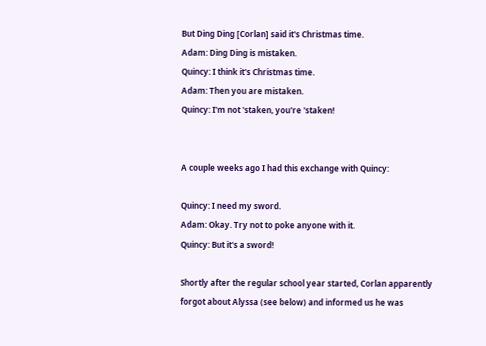But Ding Ding [Corlan] said it's Christmas time.
Adam: Ding Ding is mistaken.
Quincy: I think it's Christmas time.
Adam: Then you are mistaken.
Quincy: I'm not 'staken, you're 'staken!


A couple weeks ago I had this exchange with Quincy:

Quincy: I need my sword.
Adam: Okay. Try not to poke anyone with it.
Quincy: But it's a sword!

Shortly after the regular school year started, Corlan apparently forgot about Alyssa (see below) and informed us he was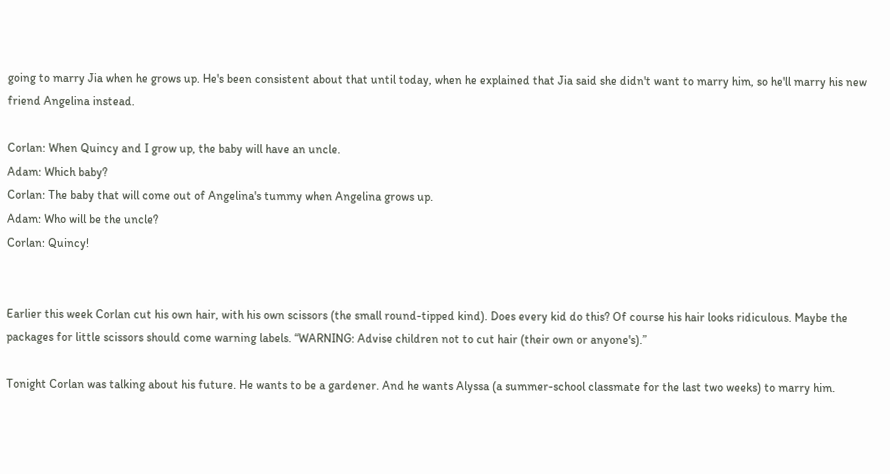going to marry Jia when he grows up. He's been consistent about that until today, when he explained that Jia said she didn't want to marry him, so he'll marry his new friend Angelina instead.

Corlan: When Quincy and I grow up, the baby will have an uncle.
Adam: Which baby?
Corlan: The baby that will come out of Angelina's tummy when Angelina grows up.
Adam: Who will be the uncle?
Corlan: Quincy!


Earlier this week Corlan cut his own hair, with his own scissors (the small round-tipped kind). Does every kid do this? Of course his hair looks ridiculous. Maybe the packages for little scissors should come warning labels. “WARNING: Advise children not to cut hair (their own or anyone's).”

Tonight Corlan was talking about his future. He wants to be a gardener. And he wants Alyssa (a summer-school classmate for the last two weeks) to marry him.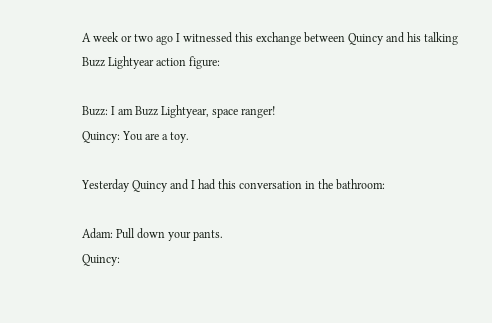A week or two ago I witnessed this exchange between Quincy and his talking Buzz Lightyear action figure:

Buzz: I am Buzz Lightyear, space ranger!
Quincy: You are a toy.

Yesterday Quincy and I had this conversation in the bathroom:

Adam: Pull down your pants.
Quincy: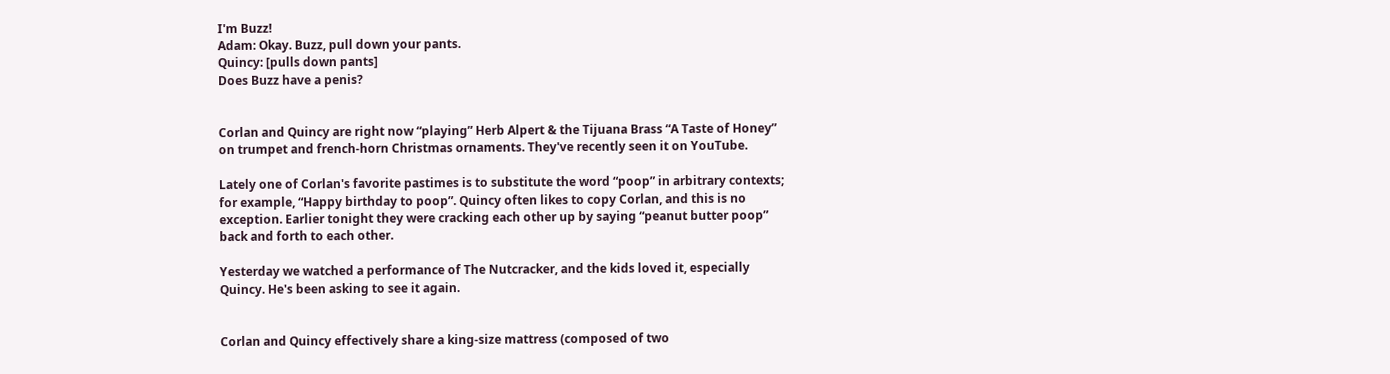I'm Buzz!
Adam: Okay. Buzz, pull down your pants.
Quincy: [pulls down pants]
Does Buzz have a penis?


Corlan and Quincy are right now “playing” Herb Alpert & the Tijuana Brass “A Taste of Honey” on trumpet and french-horn Christmas ornaments. They've recently seen it on YouTube.

Lately one of Corlan's favorite pastimes is to substitute the word “poop” in arbitrary contexts; for example, “Happy birthday to poop”. Quincy often likes to copy Corlan, and this is no exception. Earlier tonight they were cracking each other up by saying “peanut butter poop” back and forth to each other.

Yesterday we watched a performance of The Nutcracker, and the kids loved it, especially Quincy. He's been asking to see it again.


Corlan and Quincy effectively share a king-size mattress (composed of two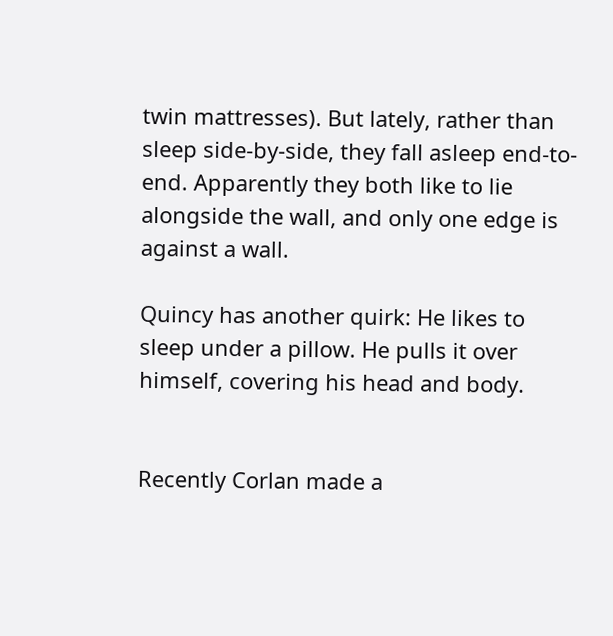twin mattresses). But lately, rather than sleep side-by-side, they fall asleep end-to-end. Apparently they both like to lie alongside the wall, and only one edge is against a wall.

Quincy has another quirk: He likes to sleep under a pillow. He pulls it over himself, covering his head and body.


Recently Corlan made a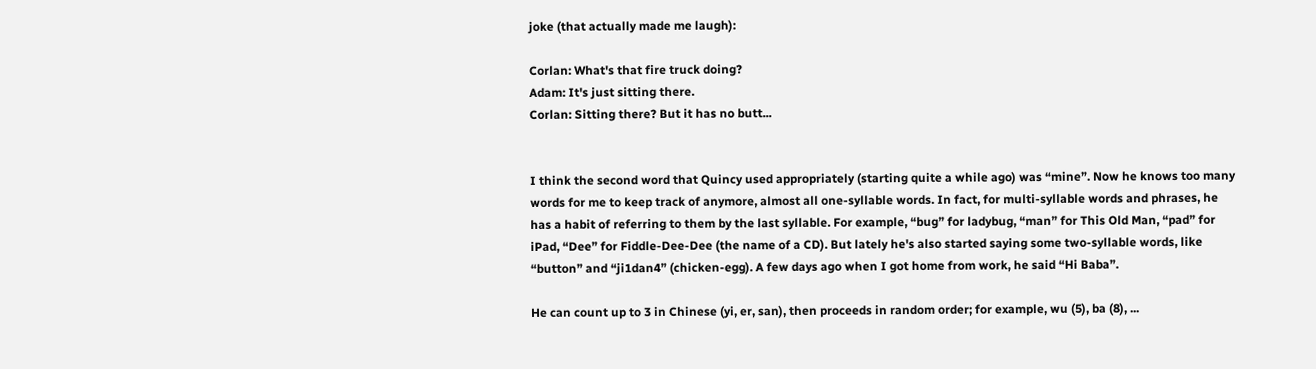joke (that actually made me laugh):

Corlan: What's that fire truck doing?
Adam: It's just sitting there.
Corlan: Sitting there? But it has no butt...


I think the second word that Quincy used appropriately (starting quite a while ago) was “mine”. Now he knows too many words for me to keep track of anymore, almost all one-syllable words. In fact, for multi-syllable words and phrases, he has a habit of referring to them by the last syllable. For example, “bug” for ladybug, “man” for This Old Man, “pad” for iPad, “Dee” for Fiddle-Dee-Dee (the name of a CD). But lately he's also started saying some two-syllable words, like “button” and “ji1dan4” (chicken-egg). A few days ago when I got home from work, he said “Hi Baba”.

He can count up to 3 in Chinese (yi, er, san), then proceeds in random order; for example, wu (5), ba (8), ...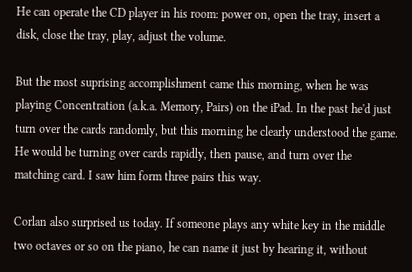He can operate the CD player in his room: power on, open the tray, insert a disk, close the tray, play, adjust the volume.

But the most suprising accomplishment came this morning, when he was playing Concentration (a.k.a. Memory, Pairs) on the iPad. In the past he'd just turn over the cards randomly, but this morning he clearly understood the game. He would be turning over cards rapidly, then pause, and turn over the matching card. I saw him form three pairs this way.

Corlan also surprised us today. If someone plays any white key in the middle two octaves or so on the piano, he can name it just by hearing it, without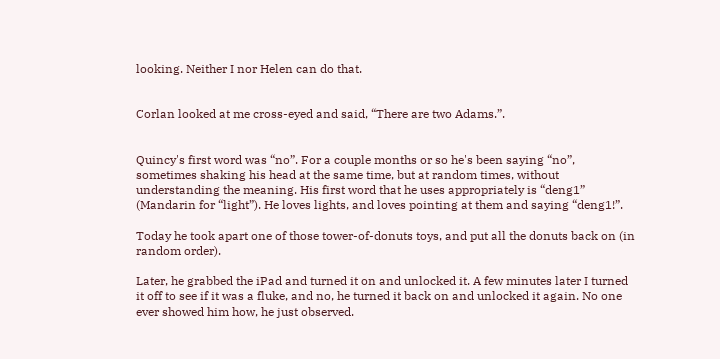looking. Neither I nor Helen can do that.


Corlan looked at me cross-eyed and said, “There are two Adams.”.


Quincy's first word was “no”. For a couple months or so he's been saying “no”, sometimes shaking his head at the same time, but at random times, without understanding the meaning. His first word that he uses appropriately is “deng1” (Mandarin for “light”). He loves lights, and loves pointing at them and saying “deng1!”.

Today he took apart one of those tower-of-donuts toys, and put all the donuts back on (in random order).

Later, he grabbed the iPad and turned it on and unlocked it. A few minutes later I turned it off to see if it was a fluke, and no, he turned it back on and unlocked it again. No one ever showed him how, he just observed.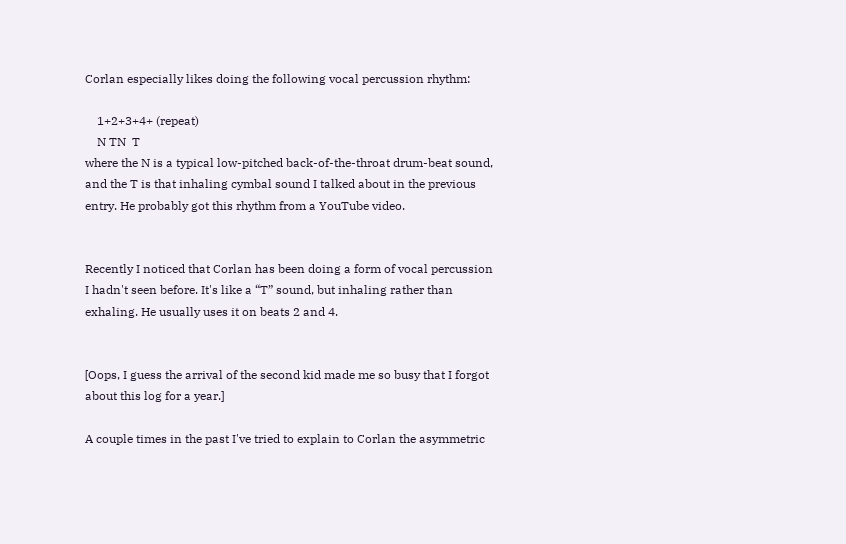Corlan especially likes doing the following vocal percussion rhythm:

    1+2+3+4+ (repeat)
    N TN  T
where the N is a typical low-pitched back-of-the-throat drum-beat sound, and the T is that inhaling cymbal sound I talked about in the previous entry. He probably got this rhythm from a YouTube video.


Recently I noticed that Corlan has been doing a form of vocal percussion I hadn't seen before. It's like a “T” sound, but inhaling rather than exhaling. He usually uses it on beats 2 and 4.


[Oops, I guess the arrival of the second kid made me so busy that I forgot about this log for a year.]

A couple times in the past I've tried to explain to Corlan the asymmetric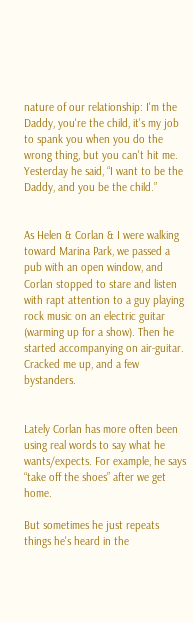nature of our relationship: I'm the Daddy, you're the child, it's my job to spank you when you do the wrong thing, but you can't hit me. Yesterday he said, “I want to be the Daddy, and you be the child.”


As Helen & Corlan & I were walking toward Marina Park, we passed a pub with an open window, and Corlan stopped to stare and listen with rapt attention to a guy playing rock music on an electric guitar (warming up for a show). Then he started accompanying on air-guitar. Cracked me up, and a few bystanders.


Lately Corlan has more often been using real words to say what he wants/expects. For example, he says “take off the shoes” after we get home.

But sometimes he just repeats things he's heard in the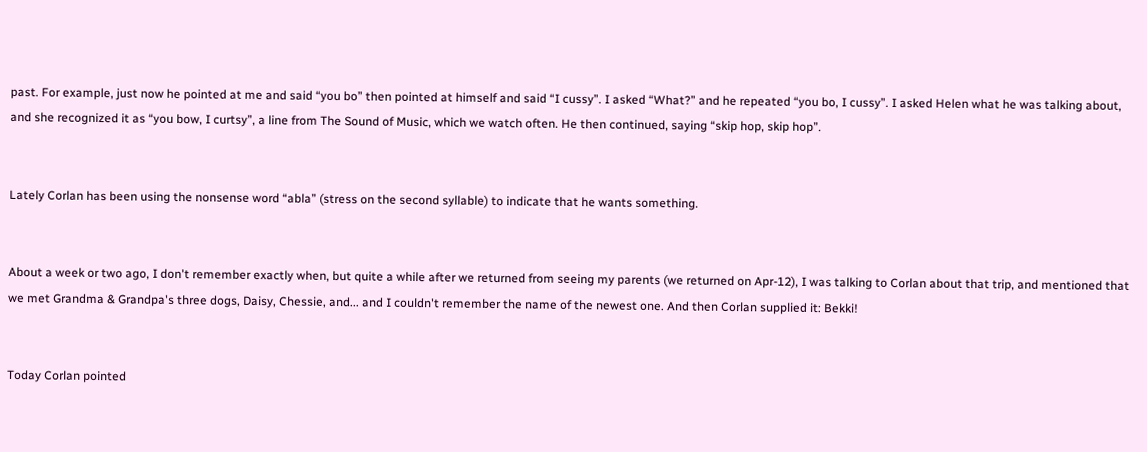past. For example, just now he pointed at me and said “you bo” then pointed at himself and said “I cussy”. I asked “What?” and he repeated “you bo, I cussy”. I asked Helen what he was talking about, and she recognized it as “you bow, I curtsy”, a line from The Sound of Music, which we watch often. He then continued, saying “skip hop, skip hop”.


Lately Corlan has been using the nonsense word “abla” (stress on the second syllable) to indicate that he wants something.


About a week or two ago, I don't remember exactly when, but quite a while after we returned from seeing my parents (we returned on Apr-12), I was talking to Corlan about that trip, and mentioned that we met Grandma & Grandpa's three dogs, Daisy, Chessie, and... and I couldn't remember the name of the newest one. And then Corlan supplied it: Bekki!


Today Corlan pointed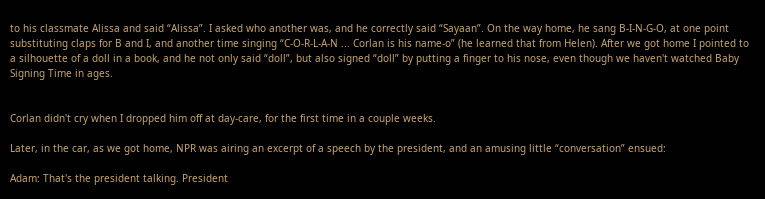to his classmate Alissa and said “Alissa”. I asked who another was, and he correctly said “Sayaan”. On the way home, he sang B-I-N-G-O, at one point substituting claps for B and I, and another time singing “C-O-R-L-A-N ... Corlan is his name-o” (he learned that from Helen). After we got home I pointed to a silhouette of a doll in a book, and he not only said “doll”, but also signed “doll” by putting a finger to his nose, even though we haven't watched Baby Signing Time in ages.


Corlan didn't cry when I dropped him off at day-care, for the first time in a couple weeks.

Later, in the car, as we got home, NPR was airing an excerpt of a speech by the president, and an amusing little “conversation” ensued:

Adam: That's the president talking. President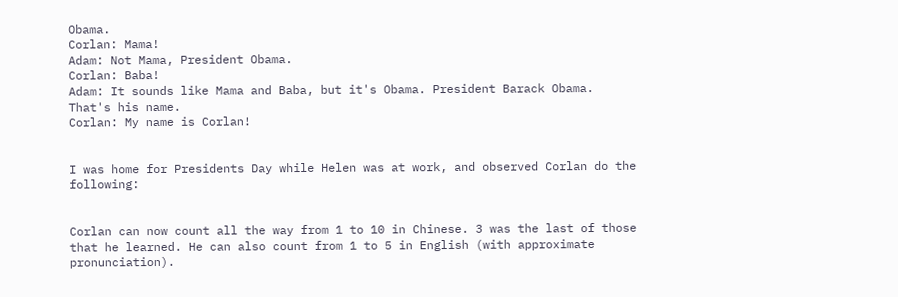Obama.
Corlan: Mama!
Adam: Not Mama, President Obama.
Corlan: Baba!
Adam: It sounds like Mama and Baba, but it's Obama. President Barack Obama. That's his name.
Corlan: My name is Corlan!


I was home for Presidents Day while Helen was at work, and observed Corlan do the following:


Corlan can now count all the way from 1 to 10 in Chinese. 3 was the last of those that he learned. He can also count from 1 to 5 in English (with approximate pronunciation).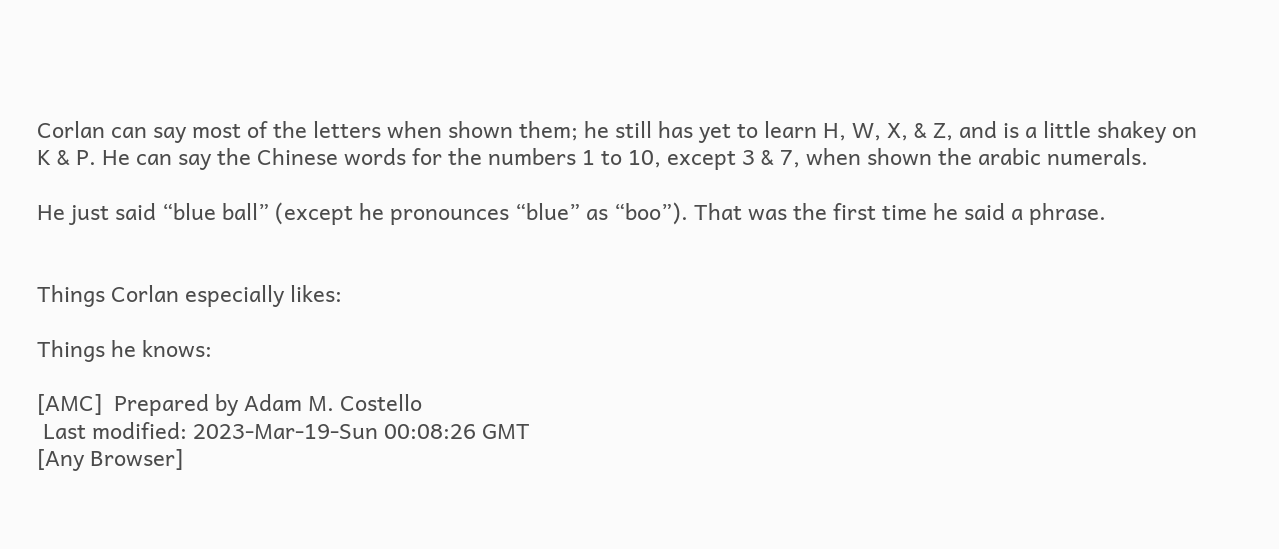Corlan can say most of the letters when shown them; he still has yet to learn H, W, X, & Z, and is a little shakey on K & P. He can say the Chinese words for the numbers 1 to 10, except 3 & 7, when shown the arabic numerals.

He just said “blue ball” (except he pronounces “blue” as “boo”). That was the first time he said a phrase.


Things Corlan especially likes:

Things he knows:

[AMC]  Prepared by Adam M. Costello
 Last modified: 2023-Mar-19-Sun 00:08:26 GMT
[Any Browser]